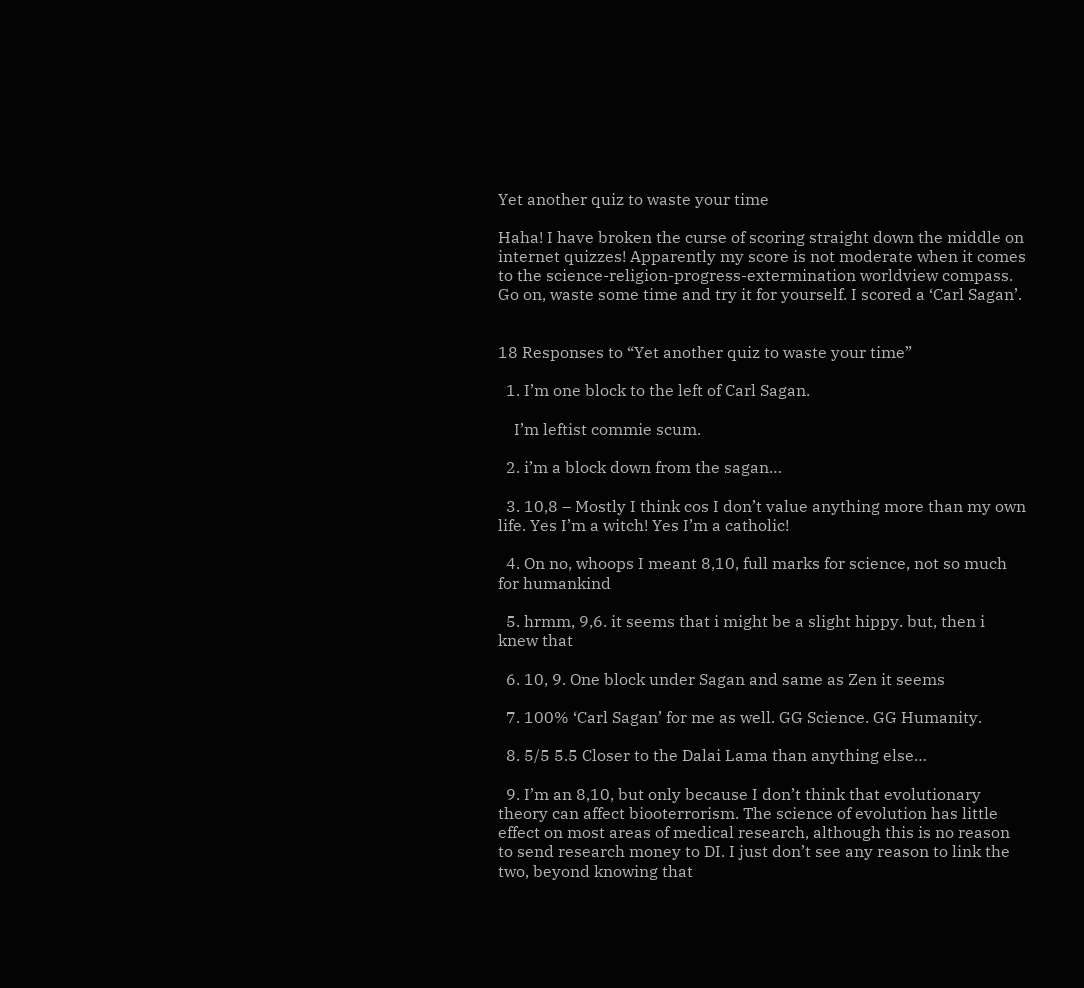Yet another quiz to waste your time

Haha! I have broken the curse of scoring straight down the middle on internet quizzes! Apparently my score is not moderate when it comes to the science-religion-progress-extermination worldview compass. Go on, waste some time and try it for yourself. I scored a ‘Carl Sagan’.


18 Responses to “Yet another quiz to waste your time”

  1. I’m one block to the left of Carl Sagan.

    I’m leftist commie scum.

  2. i’m a block down from the sagan…

  3. 10,8 – Mostly I think cos I don’t value anything more than my own life. Yes I’m a witch! Yes I’m a catholic!

  4. On no, whoops I meant 8,10, full marks for science, not so much for humankind

  5. hrmm, 9,6. it seems that i might be a slight hippy. but, then i knew that

  6. 10, 9. One block under Sagan and same as Zen it seems

  7. 100% ‘Carl Sagan’ for me as well. GG Science. GG Humanity.

  8. 5/5 5.5 Closer to the Dalai Lama than anything else…

  9. I’m an 8,10, but only because I don’t think that evolutionary theory can affect biooterrorism. The science of evolution has little effect on most areas of medical research, although this is no reason to send research money to DI. I just don’t see any reason to link the two, beyond knowing that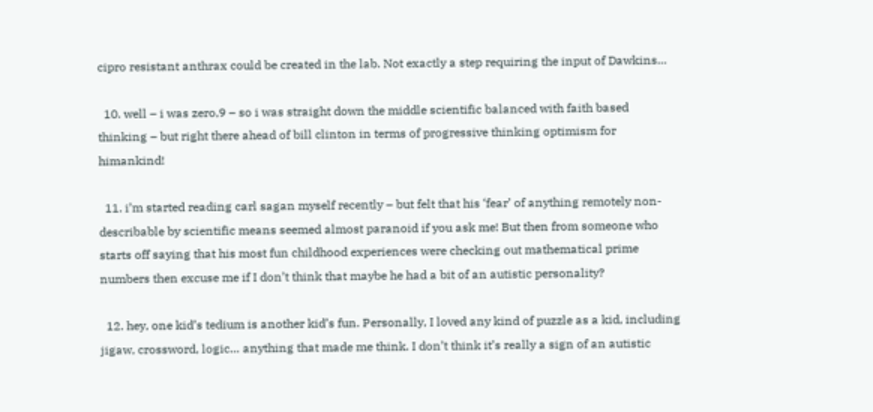cipro resistant anthrax could be created in the lab. Not exactly a step requiring the input of Dawkins…

  10. well – i was zero,9 – so i was straight down the middle scientific balanced with faith based thinking – but right there ahead of bill clinton in terms of progressive thinking optimism for himankind!

  11. i’m started reading carl sagan myself recently – but felt that his ‘fear’ of anything remotely non-describable by scientific means seemed almost paranoid if you ask me! But then from someone who starts off saying that his most fun childhood experiences were checking out mathematical prime numbers then excuse me if I don’t think that maybe he had a bit of an autistic personality?

  12. hey, one kid’s tedium is another kid’s fun. Personally, I loved any kind of puzzle as a kid, including jigaw, crossword, logic… anything that made me think. I don’t think it’s really a sign of an autistic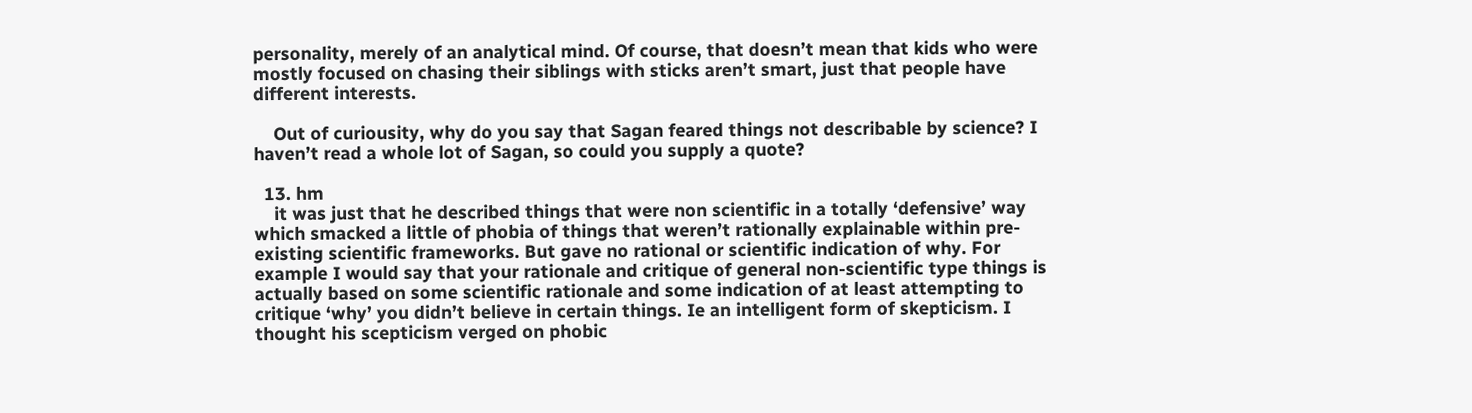personality, merely of an analytical mind. Of course, that doesn’t mean that kids who were mostly focused on chasing their siblings with sticks aren’t smart, just that people have different interests.

    Out of curiousity, why do you say that Sagan feared things not describable by science? I haven’t read a whole lot of Sagan, so could you supply a quote?

  13. hm
    it was just that he described things that were non scientific in a totally ‘defensive’ way which smacked a little of phobia of things that weren’t rationally explainable within pre-existing scientific frameworks. But gave no rational or scientific indication of why. For example I would say that your rationale and critique of general non-scientific type things is actually based on some scientific rationale and some indication of at least attempting to critique ‘why’ you didn’t believe in certain things. Ie an intelligent form of skepticism. I thought his scepticism verged on phobic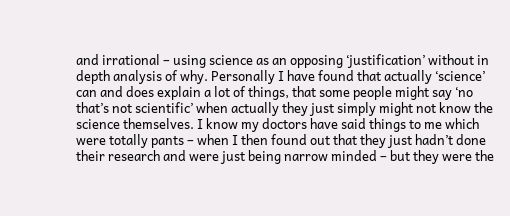and irrational – using science as an opposing ‘justification’ without in depth analysis of why. Personally I have found that actually ‘science’ can and does explain a lot of things, that some people might say ‘no that’s not scientific’ when actually they just simply might not know the science themselves. I know my doctors have said things to me which were totally pants – when I then found out that they just hadn’t done their research and were just being narrow minded – but they were the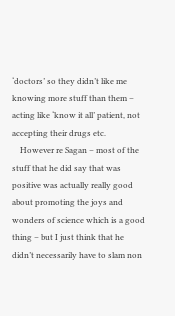‘doctors’ so they didn’t like me knowing more stuff than them – acting like ‘know it all’ patient, not accepting their drugs etc.
    However re Sagan – most of the stuff that he did say that was positive was actually really good about promoting the joys and wonders of science which is a good thing – but I just think that he didn’t necessarily have to slam non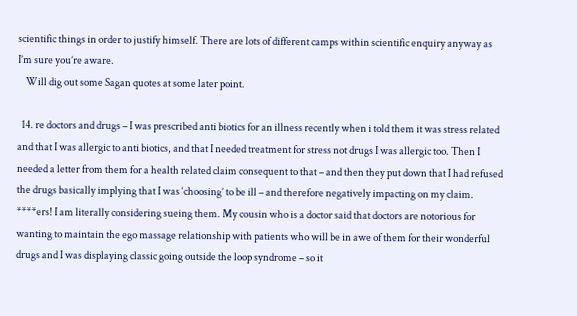scientific things in order to justify himself. There are lots of different camps within scientific enquiry anyway as I’m sure you’re aware.
    Will dig out some Sagan quotes at some later point.

  14. re doctors and drugs – I was prescribed anti biotics for an illness recently when i told them it was stress related and that I was allergic to anti biotics, and that I needed treatment for stress not drugs I was allergic too. Then I needed a letter from them for a health related claim consequent to that – and then they put down that I had refused the drugs basically implying that I was ‘choosing’ to be ill – and therefore negatively impacting on my claim. ****ers! I am literally considering sueing them. My cousin who is a doctor said that doctors are notorious for wanting to maintain the ego massage relationship with patients who will be in awe of them for their wonderful drugs and I was displaying classic going outside the loop syndrome – so it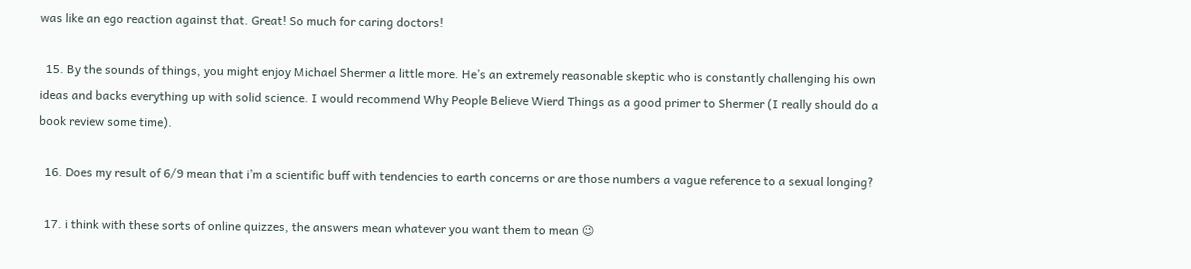was like an ego reaction against that. Great! So much for caring doctors!

  15. By the sounds of things, you might enjoy Michael Shermer a little more. He’s an extremely reasonable skeptic who is constantly challenging his own ideas and backs everything up with solid science. I would recommend Why People Believe Wierd Things as a good primer to Shermer (I really should do a book review some time).

  16. Does my result of 6/9 mean that i’m a scientific buff with tendencies to earth concerns or are those numbers a vague reference to a sexual longing?

  17. i think with these sorts of online quizzes, the answers mean whatever you want them to mean 😉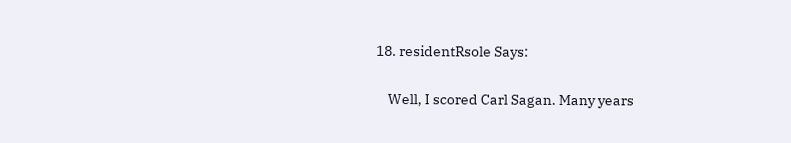18. residentRsole Says:

    Well, I scored Carl Sagan. Many years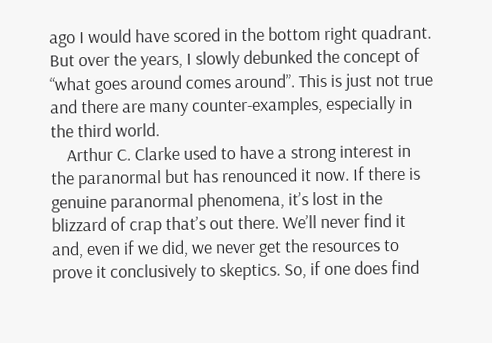ago I would have scored in the bottom right quadrant. But over the years, I slowly debunked the concept of “what goes around comes around”. This is just not true and there are many counter-examples, especially in the third world.
    Arthur C. Clarke used to have a strong interest in the paranormal but has renounced it now. If there is genuine paranormal phenomena, it’s lost in the blizzard of crap that’s out there. We’ll never find it and, even if we did, we never get the resources to prove it conclusively to skeptics. So, if one does find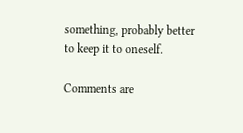something, probably better to keep it to oneself.

Comments are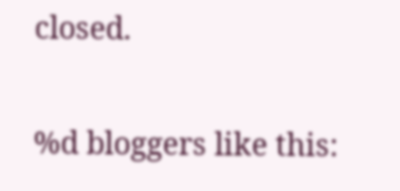closed.

%d bloggers like this: